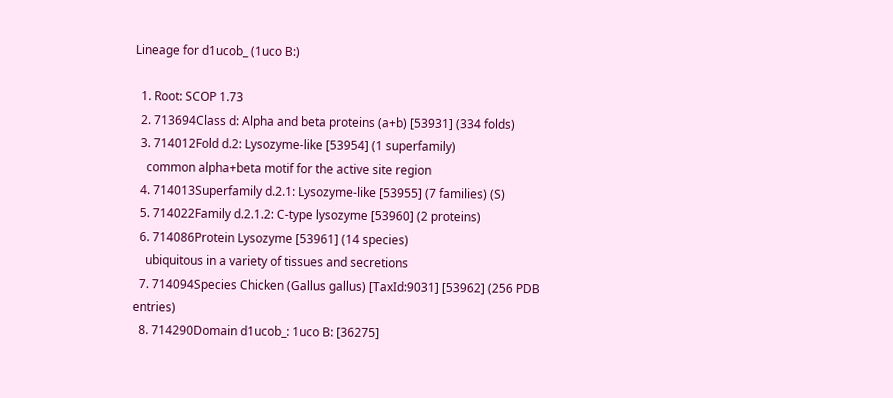Lineage for d1ucob_ (1uco B:)

  1. Root: SCOP 1.73
  2. 713694Class d: Alpha and beta proteins (a+b) [53931] (334 folds)
  3. 714012Fold d.2: Lysozyme-like [53954] (1 superfamily)
    common alpha+beta motif for the active site region
  4. 714013Superfamily d.2.1: Lysozyme-like [53955] (7 families) (S)
  5. 714022Family d.2.1.2: C-type lysozyme [53960] (2 proteins)
  6. 714086Protein Lysozyme [53961] (14 species)
    ubiquitous in a variety of tissues and secretions
  7. 714094Species Chicken (Gallus gallus) [TaxId:9031] [53962] (256 PDB entries)
  8. 714290Domain d1ucob_: 1uco B: [36275]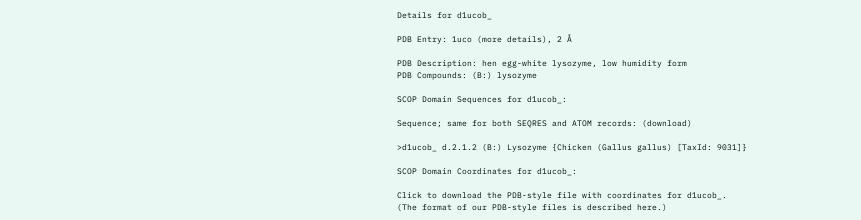Details for d1ucob_

PDB Entry: 1uco (more details), 2 Å

PDB Description: hen egg-white lysozyme, low humidity form
PDB Compounds: (B:) lysozyme

SCOP Domain Sequences for d1ucob_:

Sequence; same for both SEQRES and ATOM records: (download)

>d1ucob_ d.2.1.2 (B:) Lysozyme {Chicken (Gallus gallus) [TaxId: 9031]}

SCOP Domain Coordinates for d1ucob_:

Click to download the PDB-style file with coordinates for d1ucob_.
(The format of our PDB-style files is described here.)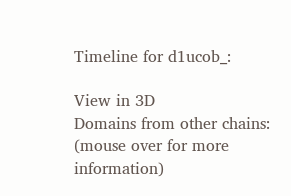Timeline for d1ucob_:

View in 3D
Domains from other chains:
(mouse over for more information)